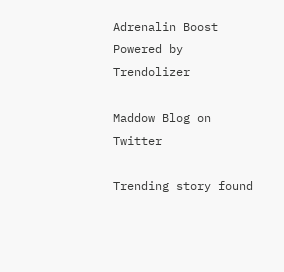Adrenalin Boost Powered by Trendolizer

Maddow Blog on Twitter

Trending story found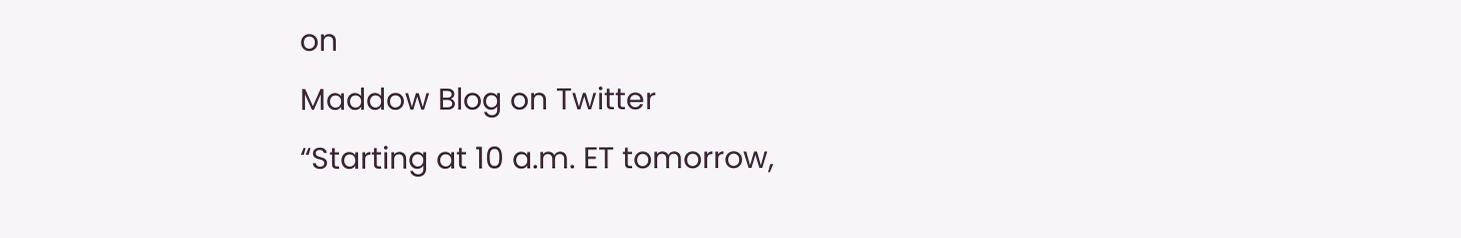on
Maddow Blog on Twitter
“Starting at 10 a.m. ET tomorrow,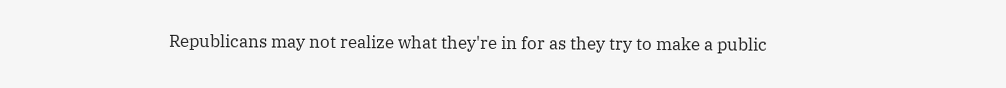Republicans may not realize what they're in for as they try to make a public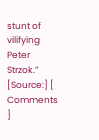stunt of vilifying Peter Strzok.”
[Source:] [ Comments ]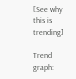[See why this is trending]

Trend graph: